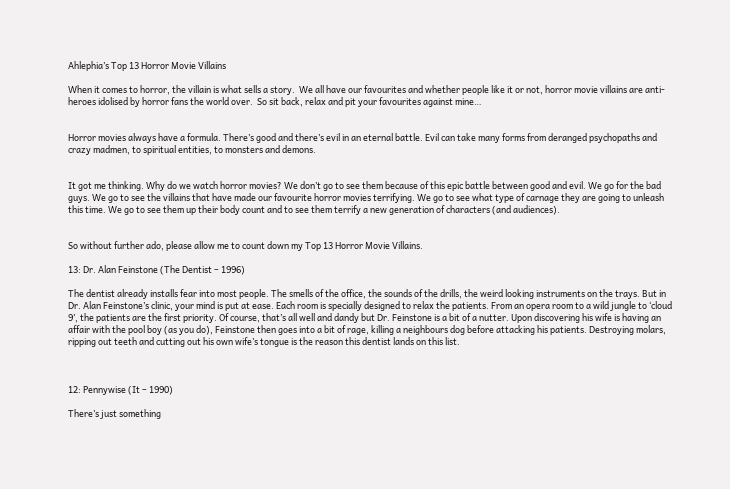Ahlephia’s Top 13 Horror Movie Villains

When it comes to horror, the villain is what sells a story.  We all have our favourites and whether people like it or not, horror movie villains are anti-heroes idolised by horror fans the world over.  So sit back, relax and pit your favourites against mine…


Horror movies always have a formula. There’s good and there’s evil in an eternal battle. Evil can take many forms from deranged psychopaths and crazy madmen, to spiritual entities, to monsters and demons.


It got me thinking. Why do we watch horror movies? We don’t go to see them because of this epic battle between good and evil. We go for the bad guys. We go to see the villains that have made our favourite horror movies terrifying. We go to see what type of carnage they are going to unleash this time. We go to see them up their body count and to see them terrify a new generation of characters (and audiences).


So without further ado, please allow me to count down my Top 13 Horror Movie Villains.

13: Dr. Alan Feinstone (The Dentist – 1996)

The dentist already installs fear into most people. The smells of the office, the sounds of the drills, the weird looking instruments on the trays. But in Dr. Alan Feinstone’s clinic, your mind is put at ease. Each room is specially designed to relax the patients. From an opera room to a wild jungle to ‘cloud 9’, the patients are the first priority. Of course, that’s all well and dandy but Dr. Feinstone is a bit of a nutter. Upon discovering his wife is having an affair with the pool boy (as you do), Feinstone then goes into a bit of rage, killing a neighbours dog before attacking his patients. Destroying molars, ripping out teeth and cutting out his own wife’s tongue is the reason this dentist lands on this list.



12: Pennywise (It – 1990)

There’s just something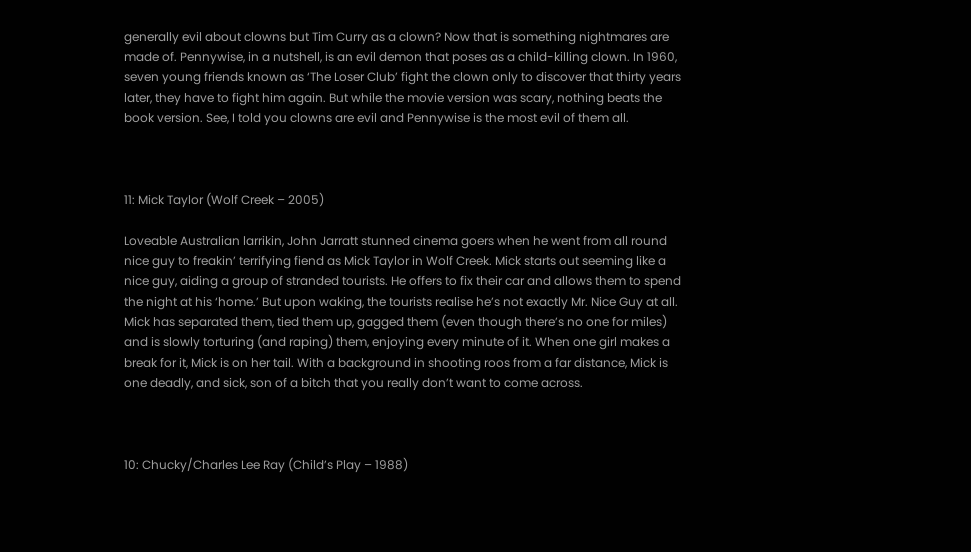generally evil about clowns but Tim Curry as a clown? Now that is something nightmares are made of. Pennywise, in a nutshell, is an evil demon that poses as a child-killing clown. In 1960, seven young friends known as ‘The Loser Club’ fight the clown only to discover that thirty years later, they have to fight him again. But while the movie version was scary, nothing beats the book version. See, I told you clowns are evil and Pennywise is the most evil of them all.



11: Mick Taylor (Wolf Creek – 2005)

Loveable Australian larrikin, John Jarratt stunned cinema goers when he went from all round nice guy to freakin’ terrifying fiend as Mick Taylor in Wolf Creek. Mick starts out seeming like a nice guy, aiding a group of stranded tourists. He offers to fix their car and allows them to spend the night at his ‘home.’ But upon waking, the tourists realise he’s not exactly Mr. Nice Guy at all. Mick has separated them, tied them up, gagged them (even though there’s no one for miles) and is slowly torturing (and raping) them, enjoying every minute of it. When one girl makes a break for it, Mick is on her tail. With a background in shooting roos from a far distance, Mick is one deadly, and sick, son of a bitch that you really don’t want to come across.



10: Chucky/Charles Lee Ray (Child’s Play – 1988)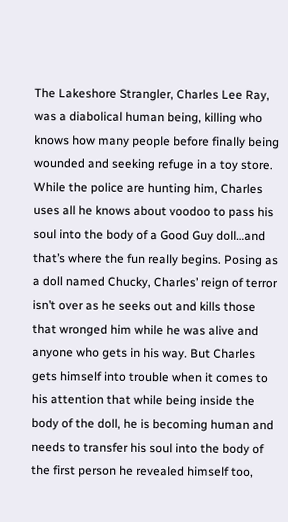The Lakeshore Strangler, Charles Lee Ray, was a diabolical human being, killing who knows how many people before finally being wounded and seeking refuge in a toy store. While the police are hunting him, Charles uses all he knows about voodoo to pass his soul into the body of a Good Guy doll…and that’s where the fun really begins. Posing as a doll named Chucky, Charles’ reign of terror isn’t over as he seeks out and kills those that wronged him while he was alive and anyone who gets in his way. But Charles gets himself into trouble when it comes to his attention that while being inside the body of the doll, he is becoming human and needs to transfer his soul into the body of the first person he revealed himself too,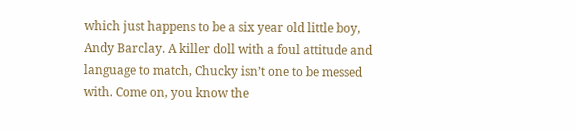which just happens to be a six year old little boy, Andy Barclay. A killer doll with a foul attitude and language to match, Chucky isn’t one to be messed with. Come on, you know the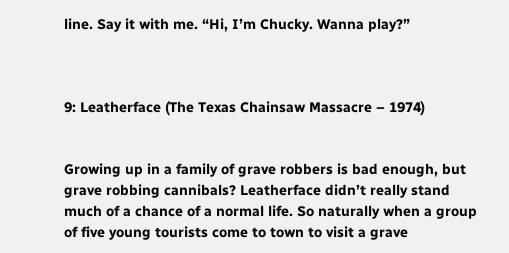line. Say it with me. “Hi, I’m Chucky. Wanna play?”



9: Leatherface (The Texas Chainsaw Massacre – 1974)


Growing up in a family of grave robbers is bad enough, but grave robbing cannibals? Leatherface didn’t really stand much of a chance of a normal life. So naturally when a group of five young tourists come to town to visit a grave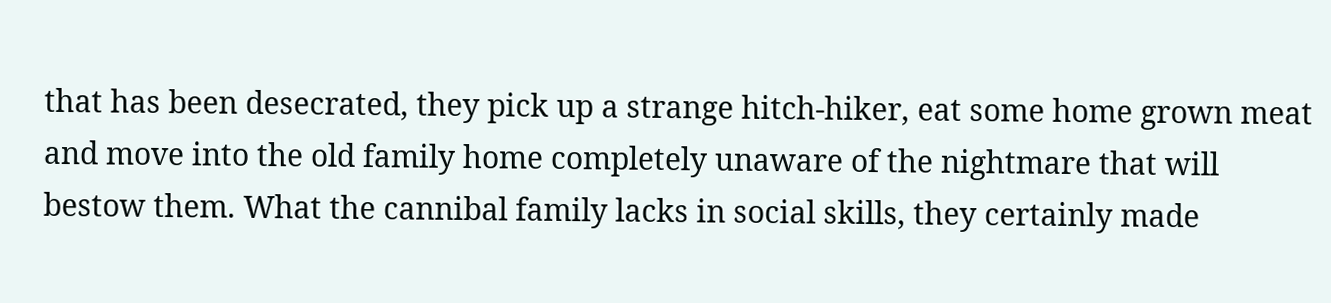that has been desecrated, they pick up a strange hitch-hiker, eat some home grown meat and move into the old family home completely unaware of the nightmare that will bestow them. What the cannibal family lacks in social skills, they certainly made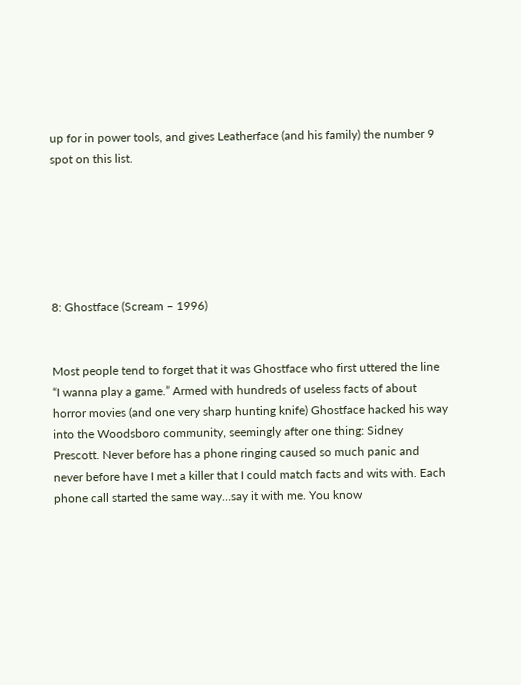up for in power tools, and gives Leatherface (and his family) the number 9 spot on this list.






8: Ghostface (Scream – 1996)


Most people tend to forget that it was Ghostface who first uttered the line “I wanna play a game.” Armed with hundreds of useless facts of about horror movies (and one very sharp hunting knife) Ghostface hacked his way into the Woodsboro community, seemingly after one thing: Sidney Prescott. Never before has a phone ringing caused so much panic and never before have I met a killer that I could match facts and wits with. Each phone call started the same way…say it with me. You know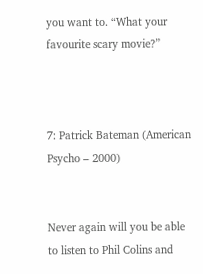you want to. “What your favourite scary movie?”



7: Patrick Bateman (American Psycho – 2000)


Never again will you be able to listen to Phil Colins and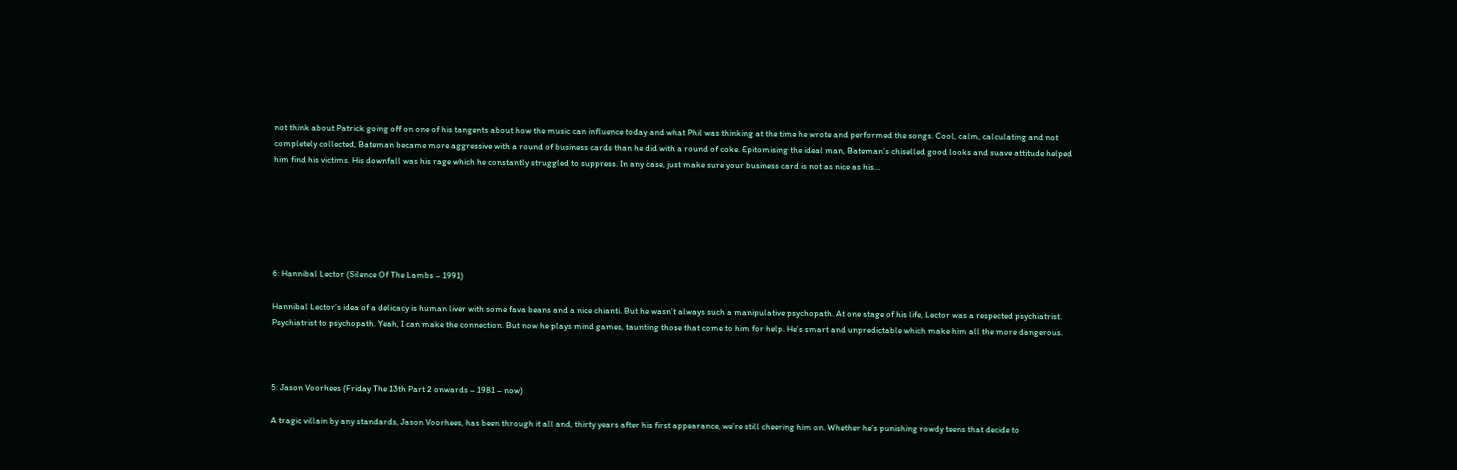not think about Patrick going off on one of his tangents about how the music can influence today and what Phil was thinking at the time he wrote and performed the songs. Cool, calm, calculating and not completely collected, Bateman became more aggressive with a round of business cards than he did with a round of coke. Epitomising the ideal man, Bateman’s chiselled good looks and suave attitude helped him find his victims. His downfall was his rage which he constantly struggled to suppress. In any case, just make sure your business card is not as nice as his…






6: Hannibal Lector (Silence Of The Lambs – 1991)

Hannibal Lector’s idea of a delicacy is human liver with some fava beans and a nice chianti. But he wasn’t always such a manipulative psychopath. At one stage of his life, Lector was a respected psychiatrist. Psychiatrist to psychopath. Yeah, I can make the connection. But now he plays mind games, taunting those that come to him for help. He’s smart and unpredictable which make him all the more dangerous.



5: Jason Voorhees (Friday The 13th Part 2 onwards – 1981 – now)

A tragic villain by any standards, Jason Voorhees, has been through it all and, thirty years after his first appearance, we’re still cheering him on. Whether he’s punishing rowdy teens that decide to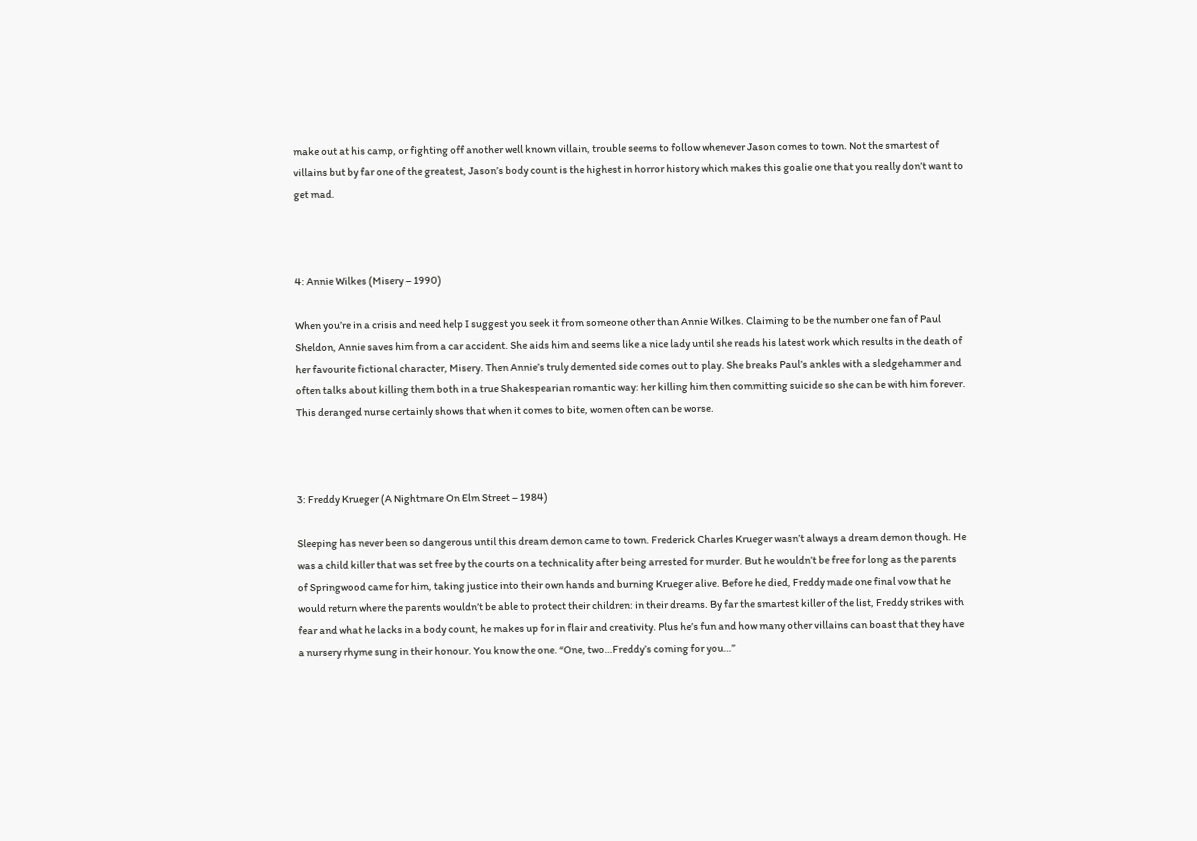make out at his camp, or fighting off another well known villain, trouble seems to follow whenever Jason comes to town. Not the smartest of villains but by far one of the greatest, Jason’s body count is the highest in horror history which makes this goalie one that you really don’t want to get mad.



4: Annie Wilkes (Misery – 1990)

When you’re in a crisis and need help I suggest you seek it from someone other than Annie Wilkes. Claiming to be the number one fan of Paul Sheldon, Annie saves him from a car accident. She aids him and seems like a nice lady until she reads his latest work which results in the death of her favourite fictional character, Misery. Then Annie’s truly demented side comes out to play. She breaks Paul’s ankles with a sledgehammer and often talks about killing them both in a true Shakespearian romantic way: her killing him then committing suicide so she can be with him forever. This deranged nurse certainly shows that when it comes to bite, women often can be worse.



3: Freddy Krueger (A Nightmare On Elm Street – 1984)

Sleeping has never been so dangerous until this dream demon came to town. Frederick Charles Krueger wasn’t always a dream demon though. He was a child killer that was set free by the courts on a technicality after being arrested for murder. But he wouldn’t be free for long as the parents of Springwood came for him, taking justice into their own hands and burning Krueger alive. Before he died, Freddy made one final vow that he would return where the parents wouldn’t be able to protect their children: in their dreams. By far the smartest killer of the list, Freddy strikes with fear and what he lacks in a body count, he makes up for in flair and creativity. Plus he’s fun and how many other villains can boast that they have a nursery rhyme sung in their honour. You know the one. “One, two…Freddy’s coming for you…”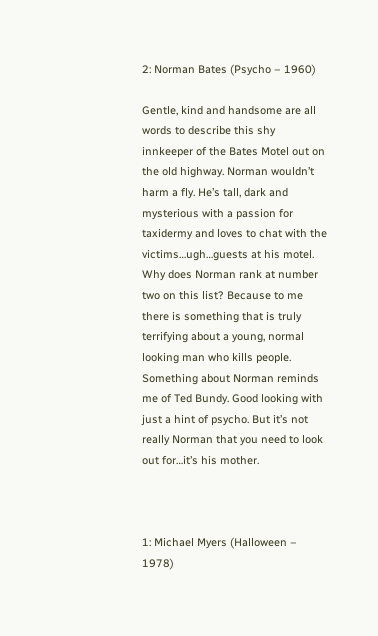2: Norman Bates (Psycho – 1960)

Gentle, kind and handsome are all words to describe this shy innkeeper of the Bates Motel out on the old highway. Norman wouldn’t harm a fly. He’s tall, dark and mysterious with a passion for taxidermy and loves to chat with the victims…ugh…guests at his motel. Why does Norman rank at number two on this list? Because to me there is something that is truly terrifying about a young, normal looking man who kills people. Something about Norman reminds me of Ted Bundy. Good looking with just a hint of psycho. But it’s not really Norman that you need to look out for…it’s his mother.



1: Michael Myers (Halloween – 1978)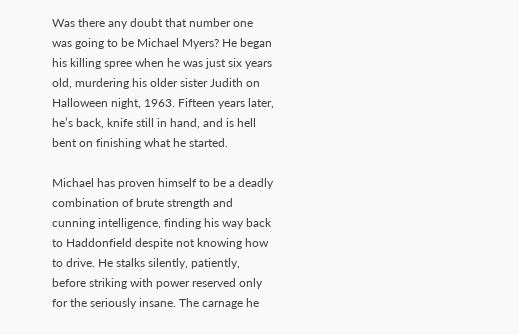Was there any doubt that number one was going to be Michael Myers? He began his killing spree when he was just six years old, murdering his older sister Judith on Halloween night, 1963. Fifteen years later, he’s back, knife still in hand, and is hell bent on finishing what he started.

Michael has proven himself to be a deadly combination of brute strength and cunning intelligence, finding his way back to Haddonfield despite not knowing how to drive. He stalks silently, patiently, before striking with power reserved only for the seriously insane. The carnage he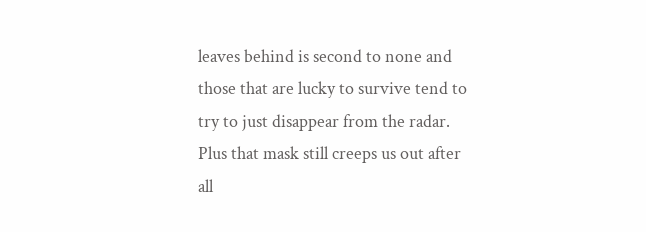leaves behind is second to none and those that are lucky to survive tend to try to just disappear from the radar. Plus that mask still creeps us out after all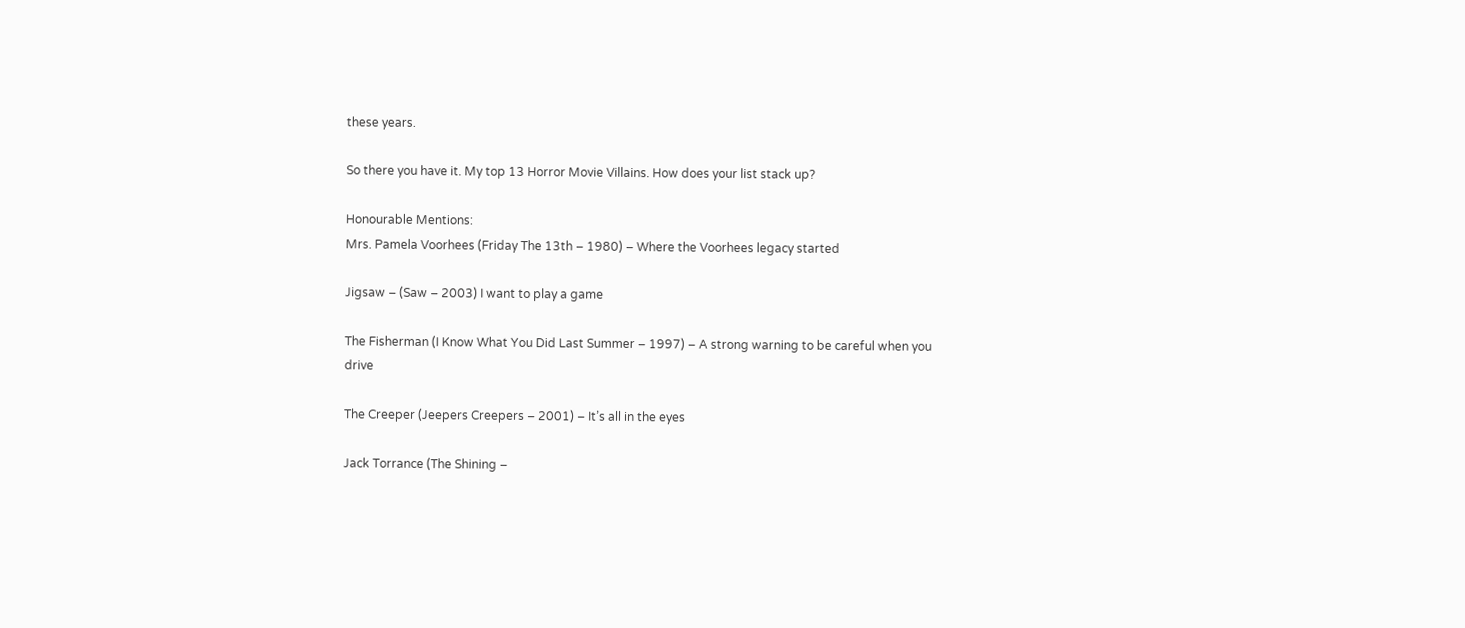these years.

So there you have it. My top 13 Horror Movie Villains. How does your list stack up?

Honourable Mentions:
Mrs. Pamela Voorhees (Friday The 13th – 1980) – Where the Voorhees legacy started

Jigsaw – (Saw – 2003) I want to play a game

The Fisherman (I Know What You Did Last Summer – 1997) – A strong warning to be careful when you drive

The Creeper (Jeepers Creepers – 2001) – It’s all in the eyes

Jack Torrance (The Shining –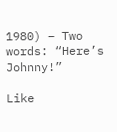1980) – Two words: “Here’s Johnny!”

Like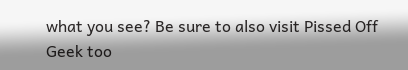what you see? Be sure to also visit Pissed Off Geek too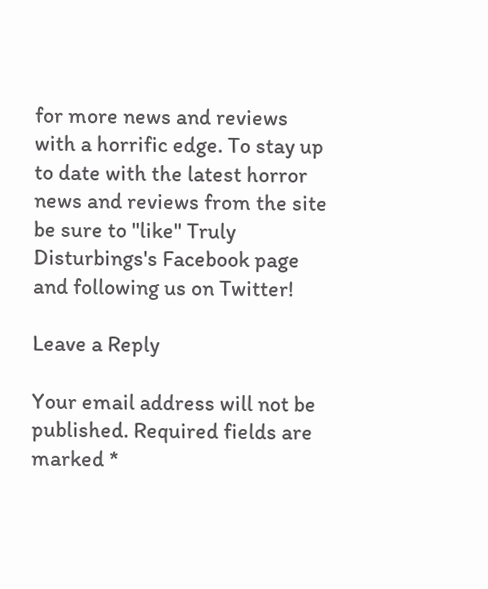for more news and reviews with a horrific edge. To stay up to date with the latest horror news and reviews from the site be sure to "like" Truly Disturbings's Facebook page and following us on Twitter!

Leave a Reply

Your email address will not be published. Required fields are marked *